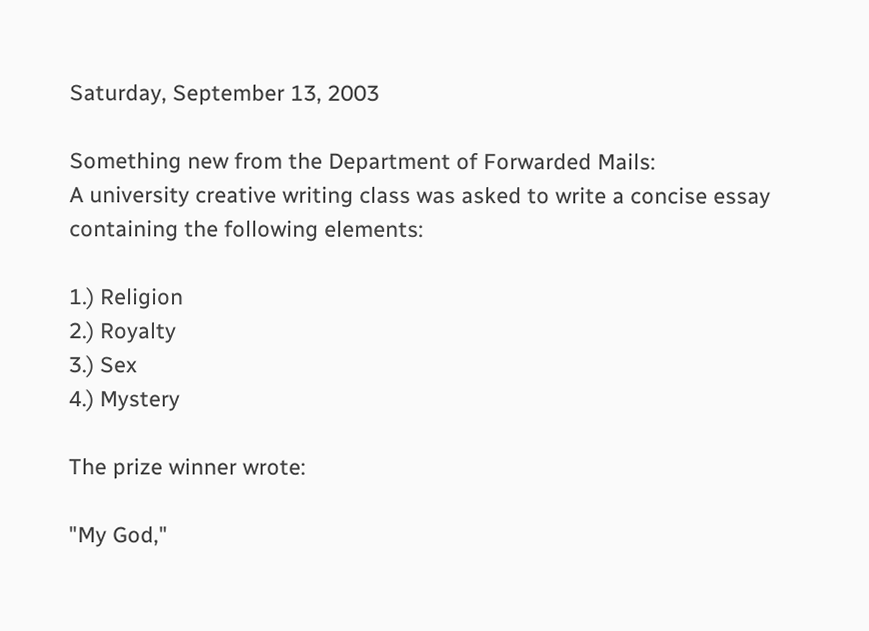Saturday, September 13, 2003

Something new from the Department of Forwarded Mails:
A university creative writing class was asked to write a concise essay containing the following elements:

1.) Religion
2.) Royalty
3.) Sex
4.) Mystery

The prize winner wrote:

"My God,"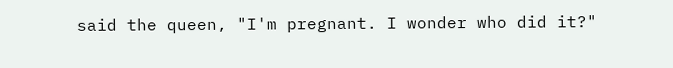said the queen, "I'm pregnant. I wonder who did it?"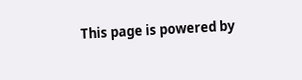This page is powered by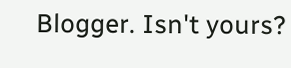Blogger. Isn't yours?